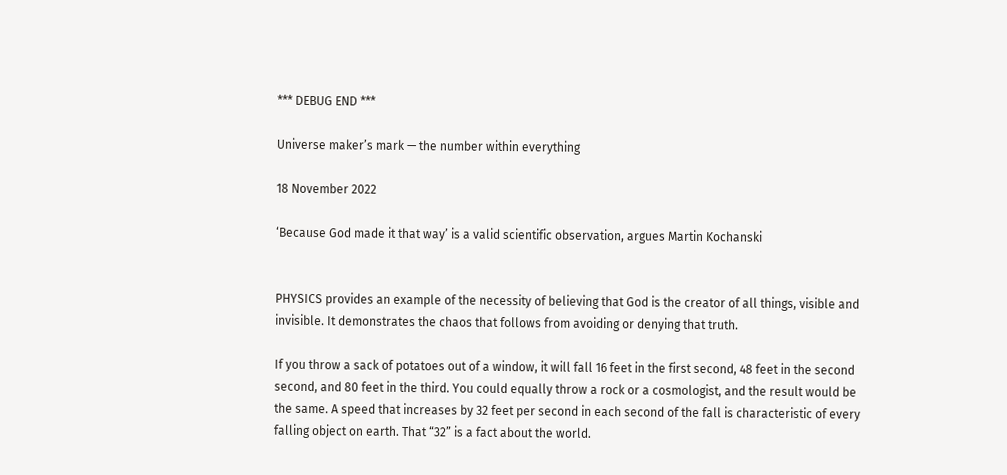*** DEBUG END ***

Universe maker’s mark — the number within everything

18 November 2022

‘Because God made it that way’ is a valid scientific observation, argues Martin Kochanski


PHYSICS provides an example of the necessity of believing that God is the creator of all things, visible and invisible. It demonstrates the chaos that follows from avoiding or denying that truth.

If you throw a sack of potatoes out of a window, it will fall 16 feet in the first second, 48 feet in the second second, and 80 feet in the third. You could equally throw a rock or a cosmologist, and the result would be the same. A speed that increases by 32 feet per second in each second of the fall is characteristic of every falling object on earth. That “32” is a fact about the world.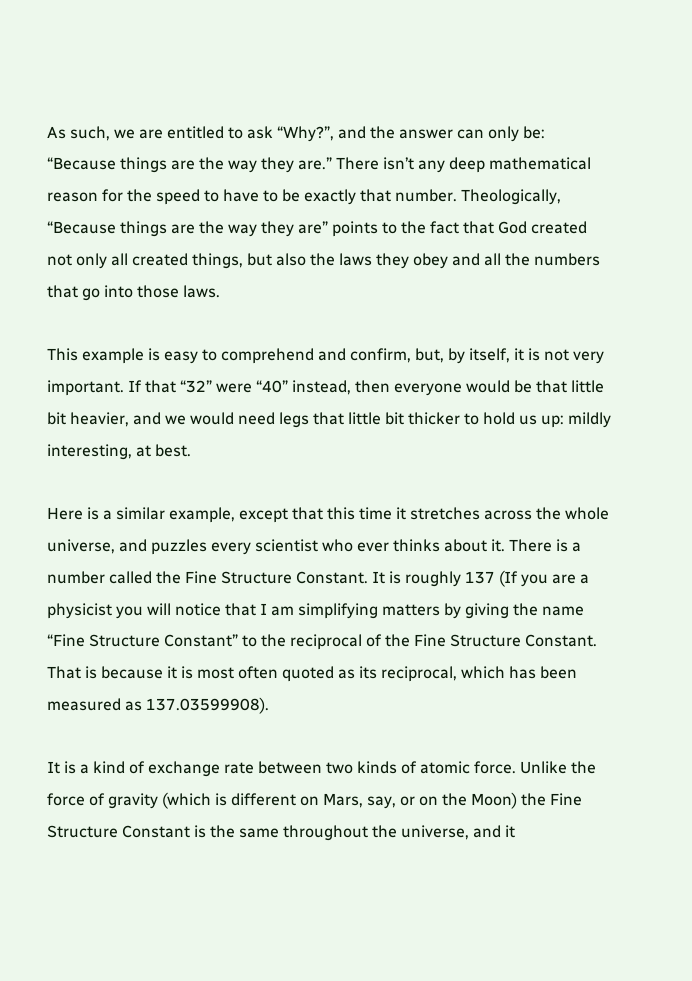As such, we are entitled to ask “Why?”, and the answer can only be: “Because things are the way they are.” There isn’t any deep mathematical reason for the speed to have to be exactly that number. Theologically, “Because things are the way they are” points to the fact that God created not only all created things, but also the laws they obey and all the numbers that go into those laws.

This example is easy to comprehend and confirm, but, by itself, it is not very important. If that “32” were “40” instead, then everyone would be that little bit heavier, and we would need legs that little bit thicker to hold us up: mildly interesting, at best.

Here is a similar example, except that this time it stretches across the whole universe, and puzzles every scientist who ever thinks about it. There is a number called the Fine Structure Constant. It is roughly 137 (If you are a physicist you will notice that I am simplifying matters by giving the name “Fine Structure Constant” to the reciprocal of the Fine Structure Constant. That is because it is most often quoted as its reciprocal, which has been measured as 137.03599908).

It is a kind of exchange rate between two kinds of atomic force. Unlike the force of gravity (which is different on Mars, say, or on the Moon) the Fine Structure Constant is the same throughout the universe, and it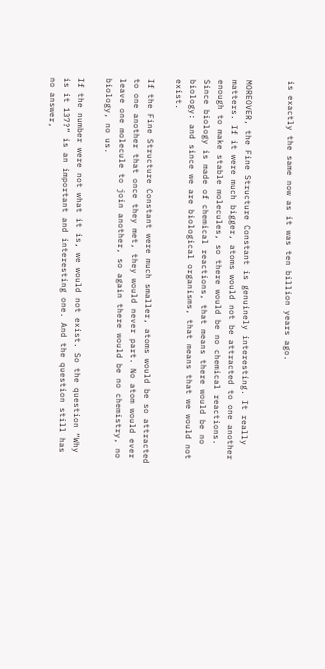is exactly the same now as it was ten billion years ago.


MOREOVER, the Fine Structure Constant is genuinely interesting. It really matters. If it were much bigger, atoms would not be attracted to one another enough to make stable molecules, so there would be no chemical reactions. Since biology is made of chemical reactions, that means there would be no biology: and since we are biological organisms, that means that we would not exist.

If the Fine Structure Constant were much smaller, atoms would be so attracted to one another that once they met, they would never part. No atom would ever leave one molecule to join another, so again there would be no chemistry, no biology, no us.

If the number were not what it is, we would not exist. So the question “Why is it 137?” is an important and interesting one. And the question still has no answer,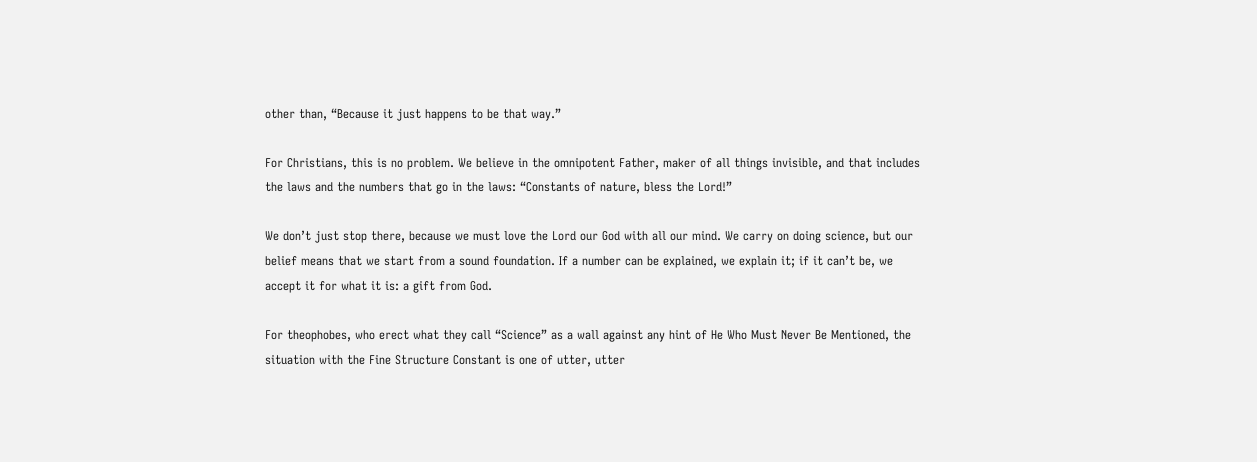other than, “Because it just happens to be that way.”

For Christians, this is no problem. We believe in the omnipotent Father, maker of all things invisible, and that includes the laws and the numbers that go in the laws: “Constants of nature, bless the Lord!”

We don’t just stop there, because we must love the Lord our God with all our mind. We carry on doing science, but our belief means that we start from a sound foundation. If a number can be explained, we explain it; if it can’t be, we accept it for what it is: a gift from God.

For theophobes, who erect what they call “Science” as a wall against any hint of He Who Must Never Be Mentioned, the situation with the Fine Structure Constant is one of utter, utter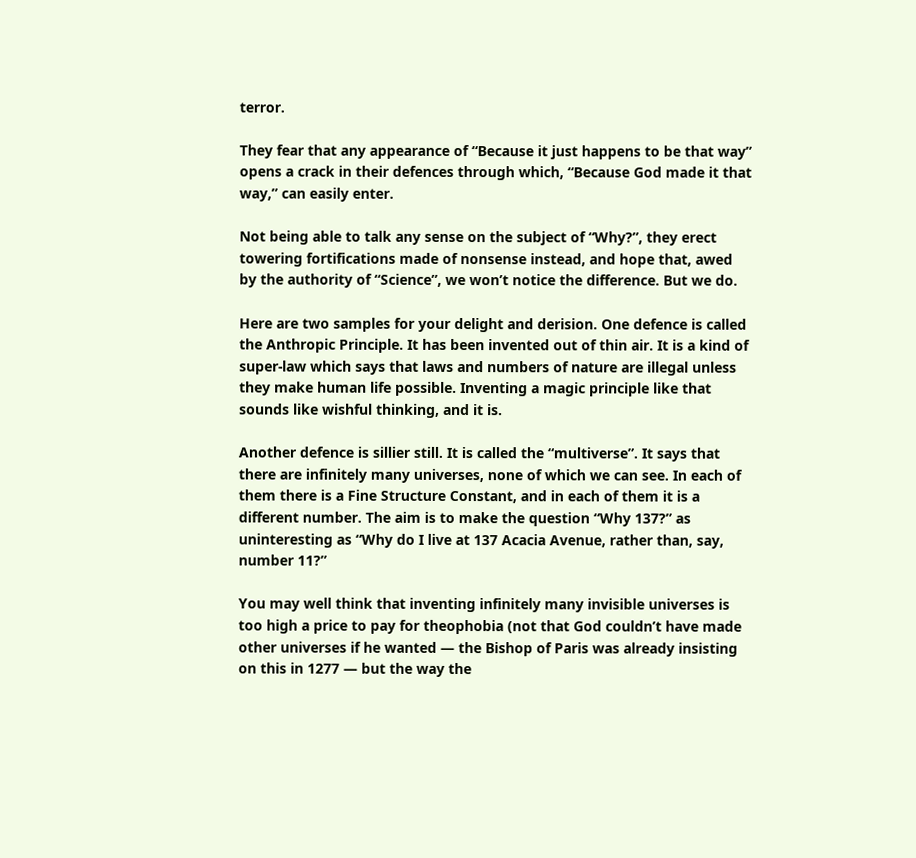terror.

They fear that any appearance of “Because it just happens to be that way” opens a crack in their defences through which, “Because God made it that way,” can easily enter.

Not being able to talk any sense on the subject of “Why?”, they erect towering fortifications made of nonsense instead, and hope that, awed by the authority of “Science”, we won’t notice the difference. But we do.

Here are two samples for your delight and derision. One defence is called the Anthropic Principle. It has been invented out of thin air. It is a kind of super-law which says that laws and numbers of nature are illegal unless they make human life possible. Inventing a magic principle like that sounds like wishful thinking, and it is.

Another defence is sillier still. It is called the “multiverse”. It says that there are infinitely many universes, none of which we can see. In each of them there is a Fine Structure Constant, and in each of them it is a different number. The aim is to make the question “Why 137?” as uninteresting as “Why do I live at 137 Acacia Avenue, rather than, say, number 11?”

You may well think that inventing infinitely many invisible universes is too high a price to pay for theophobia (not that God couldn’t have made other universes if he wanted — the Bishop of Paris was already insisting on this in 1277 — but the way the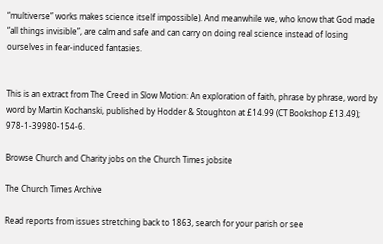“multiverse” works makes science itself impossible). And meanwhile we, who know that God made “all things invisible”, are calm and safe and can carry on doing real science instead of losing ourselves in fear-induced fantasies.


This is an extract from The Creed in Slow Motion: An exploration of faith, phrase by phrase, word by word by Martin Kochanski, published by Hodder & Stoughton at £14.99 (CT Bookshop £13.49); 978-1-39980-154-6.

Browse Church and Charity jobs on the Church Times jobsite

The Church Times Archive

Read reports from issues stretching back to 1863, search for your parish or see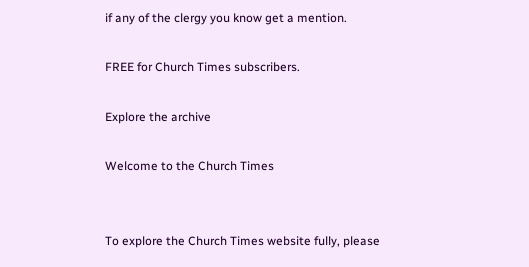if any of the clergy you know get a mention.

FREE for Church Times subscribers.

Explore the archive

Welcome to the Church Times


To explore the Church Times website fully, please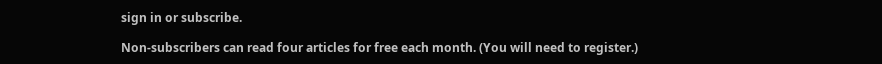sign in or subscribe.

Non-subscribers can read four articles for free each month. (You will need to register.)